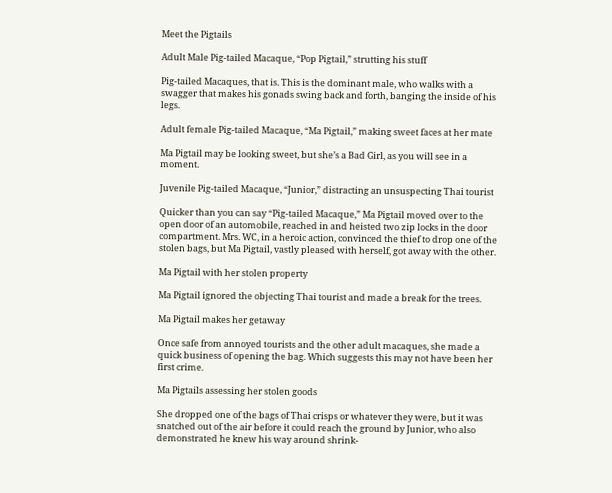Meet the Pigtails

Adult Male Pig-tailed Macaque, “Pop Pigtail,” strutting his stuff

Pig-tailed Macaques, that is. This is the dominant male, who walks with a swagger that makes his gonads swing back and forth, banging the inside of his legs.

Adult female Pig-tailed Macaque, “Ma Pigtail,” making sweet faces at her mate

Ma Pigtail may be looking sweet, but she’s a Bad Girl, as you will see in a moment.

Juvenile Pig-tailed Macaque, “Junior,” distracting an unsuspecting Thai tourist

Quicker than you can say “Pig-tailed Macaque,” Ma Pigtail moved over to the open door of an automobile, reached in and heisted two zip locks in the door compartment. Mrs. WC, in a heroic action, convinced the thief to drop one of the stolen bags, but Ma Pigtail, vastly pleased with herself, got away with the other.

Ma Pigtail with her stolen property

Ma Pigtail ignored the objecting Thai tourist and made a break for the trees.

Ma Pigtail makes her getaway

Once safe from annoyed tourists and the other adult macaques, she made a quick business of opening the bag. Which suggests this may not have been her first crime.

Ma Pigtails assessing her stolen goods

She dropped one of the bags of Thai crisps or whatever they were, but it was snatched out of the air before it could reach the ground by Junior, who also demonstrated he knew his way around shrink-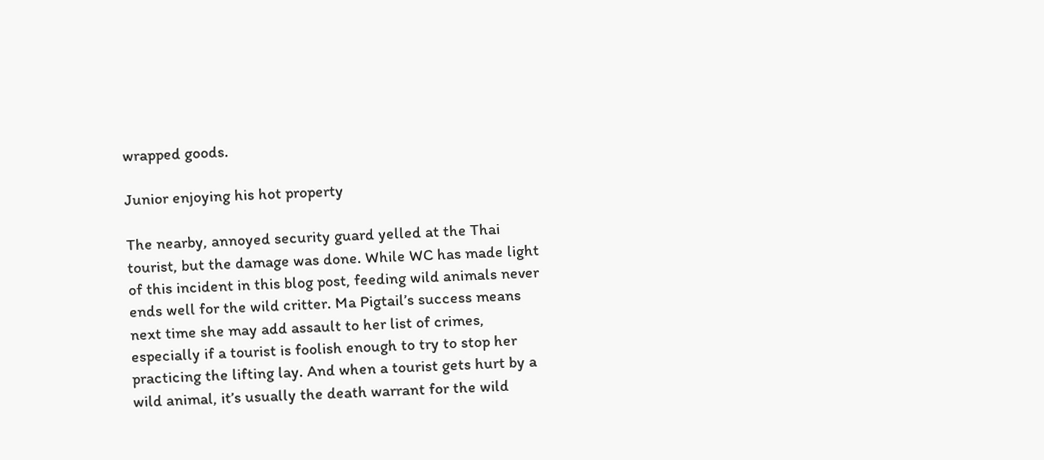wrapped goods.

Junior enjoying his hot property

The nearby, annoyed security guard yelled at the Thai tourist, but the damage was done. While WC has made light of this incident in this blog post, feeding wild animals never ends well for the wild critter. Ma Pigtail’s success means next time she may add assault to her list of crimes, especially if a tourist is foolish enough to try to stop her practicing the lifting lay. And when a tourist gets hurt by a wild animal, it’s usually the death warrant for the wild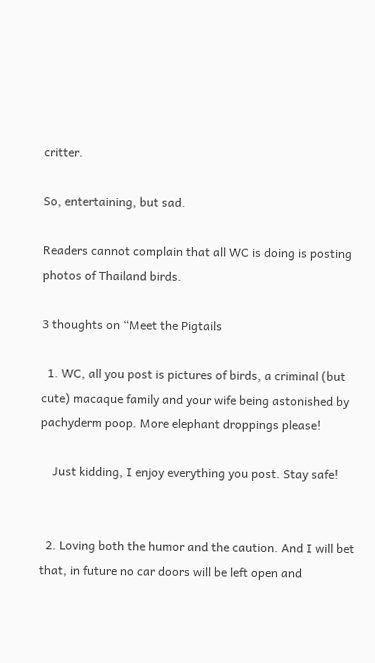critter.

So, entertaining, but sad.

Readers cannot complain that all WC is doing is posting photos of Thailand birds.

3 thoughts on “Meet the Pigtails

  1. WC, all you post is pictures of birds, a criminal (but cute) macaque family and your wife being astonished by pachyderm poop. More elephant droppings please!

    Just kidding, I enjoy everything you post. Stay safe!


  2. Loving both the humor and the caution. And I will bet that, in future no car doors will be left open and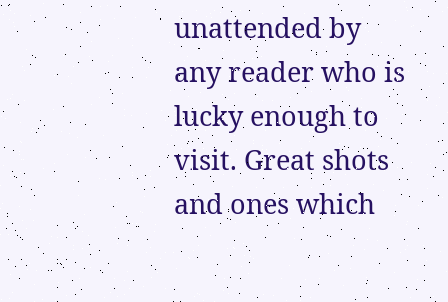unattended by any reader who is lucky enough to visit. Great shots and ones which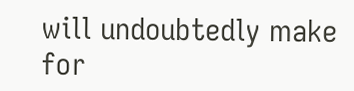will undoubtedly make for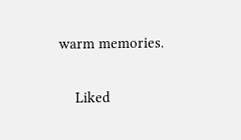warm memories.

    Liked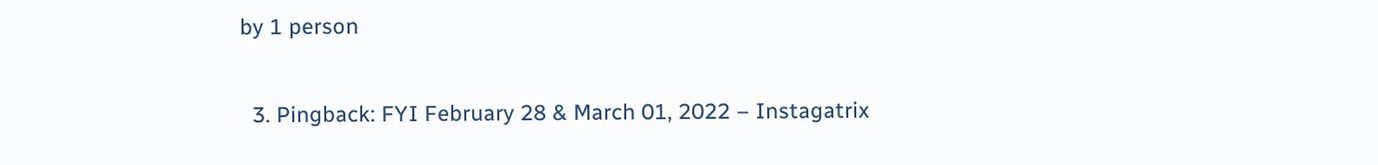by 1 person

  3. Pingback: FYI February 28 & March 01, 2022 – Instagatrix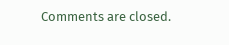Comments are closed.